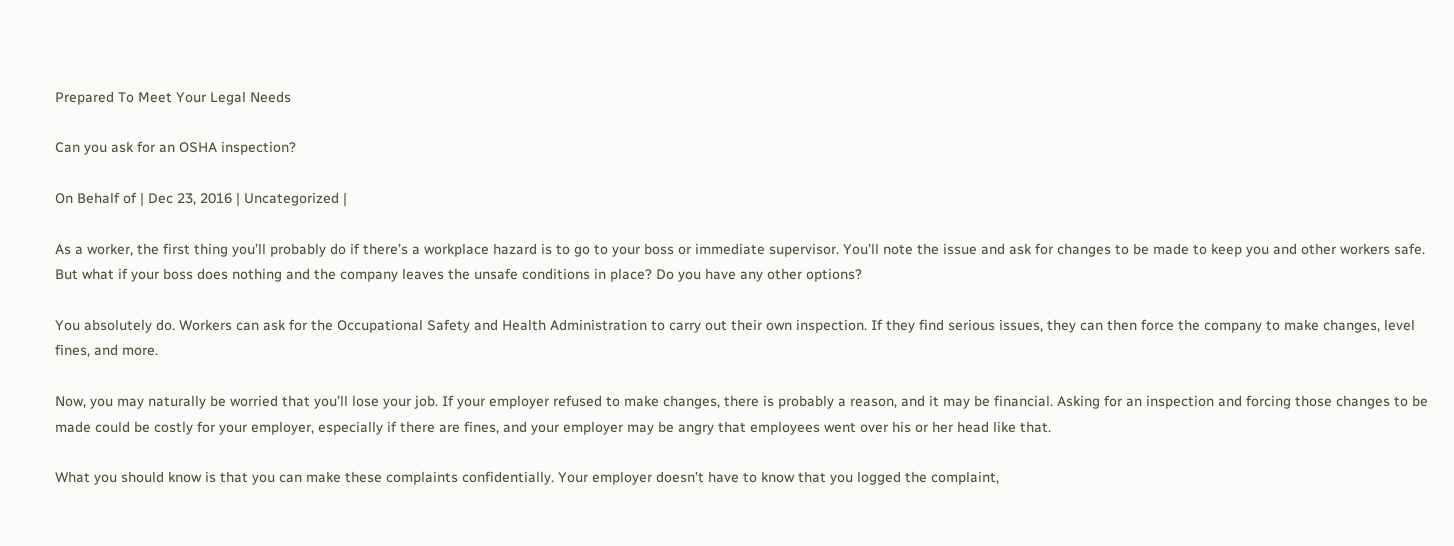Prepared To Meet Your Legal Needs

Can you ask for an OSHA inspection?

On Behalf of | Dec 23, 2016 | Uncategorized |

As a worker, the first thing you’ll probably do if there’s a workplace hazard is to go to your boss or immediate supervisor. You’ll note the issue and ask for changes to be made to keep you and other workers safe. But what if your boss does nothing and the company leaves the unsafe conditions in place? Do you have any other options?

You absolutely do. Workers can ask for the Occupational Safety and Health Administration to carry out their own inspection. If they find serious issues, they can then force the company to make changes, level fines, and more.

Now, you may naturally be worried that you’ll lose your job. If your employer refused to make changes, there is probably a reason, and it may be financial. Asking for an inspection and forcing those changes to be made could be costly for your employer, especially if there are fines, and your employer may be angry that employees went over his or her head like that.

What you should know is that you can make these complaints confidentially. Your employer doesn’t have to know that you logged the complaint,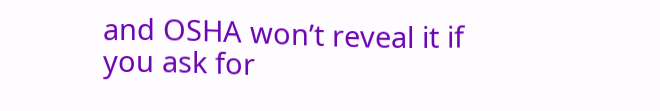and OSHA won’t reveal it if you ask for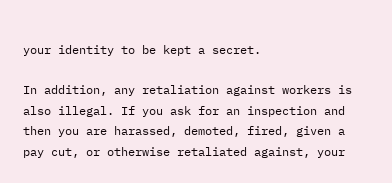your identity to be kept a secret.

In addition, any retaliation against workers is also illegal. If you ask for an inspection and then you are harassed, demoted, fired, given a pay cut, or otherwise retaliated against, your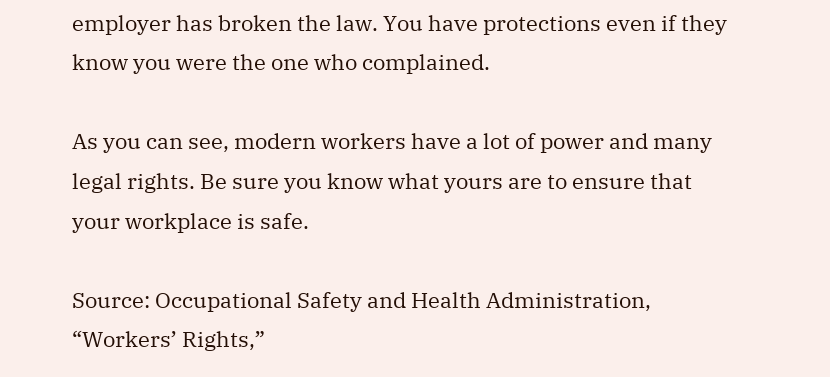employer has broken the law. You have protections even if they know you were the one who complained.

As you can see, modern workers have a lot of power and many legal rights. Be sure you know what yours are to ensure that your workplace is safe.

Source: Occupational Safety and Health Administration, “Workers’ Rights,”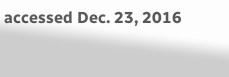accessed Dec. 23, 2016